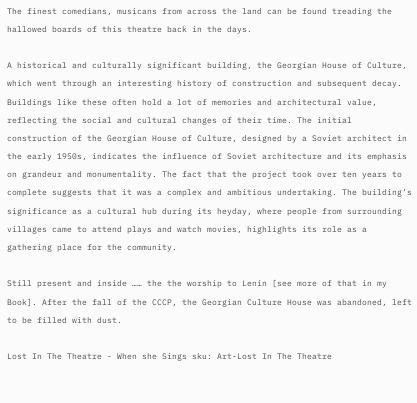The finest comedians, musicans from across the land can be found treading the hallowed boards of this theatre back in the days.

A historical and culturally significant building, the Georgian House of Culture, which went through an interesting history of construction and subsequent decay. Buildings like these often hold a lot of memories and architectural value, reflecting the social and cultural changes of their time. The initial construction of the Georgian House of Culture, designed by a Soviet architect in the early 1950s, indicates the influence of Soviet architecture and its emphasis on grandeur and monumentality. The fact that the project took over ten years to complete suggests that it was a complex and ambitious undertaking. The building’s significance as a cultural hub during its heyday, where people from surrounding villages came to attend plays and watch movies, highlights its role as a gathering place for the community.

Still present and inside …… the the worship to Lenin [see more of that in my Book]. After the fall of the CCCP, the Georgian Culture House was abandoned, left to be filled with dust.

Lost In The Theatre - When she Sings sku: Art-Lost In The Theatre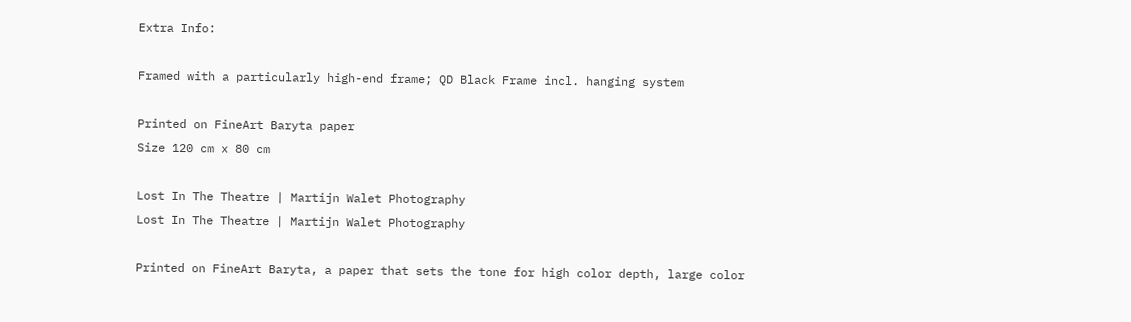Extra Info:

Framed with a particularly high-end frame; QD Black Frame incl. hanging system

Printed on FineArt Baryta paper
Size 120 cm x 80 cm

Lost In The Theatre | Martijn Walet Photography
Lost In The Theatre | Martijn Walet Photography

Printed on FineArt Baryta, a paper that sets the tone for high color depth, large color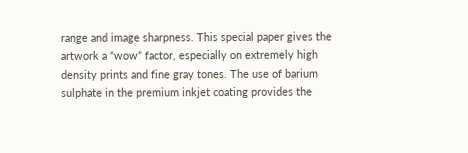range and image sharpness. This special paper gives the artwork a “wow” factor, especially on extremely high density prints and fine gray tones. The use of barium sulphate in the premium inkjet coating provides the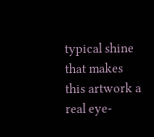typical shine that makes this artwork a real eye-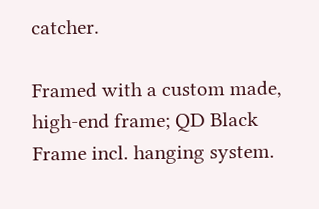catcher.

Framed with a custom made, high-end frame; QD Black Frame incl. hanging system.